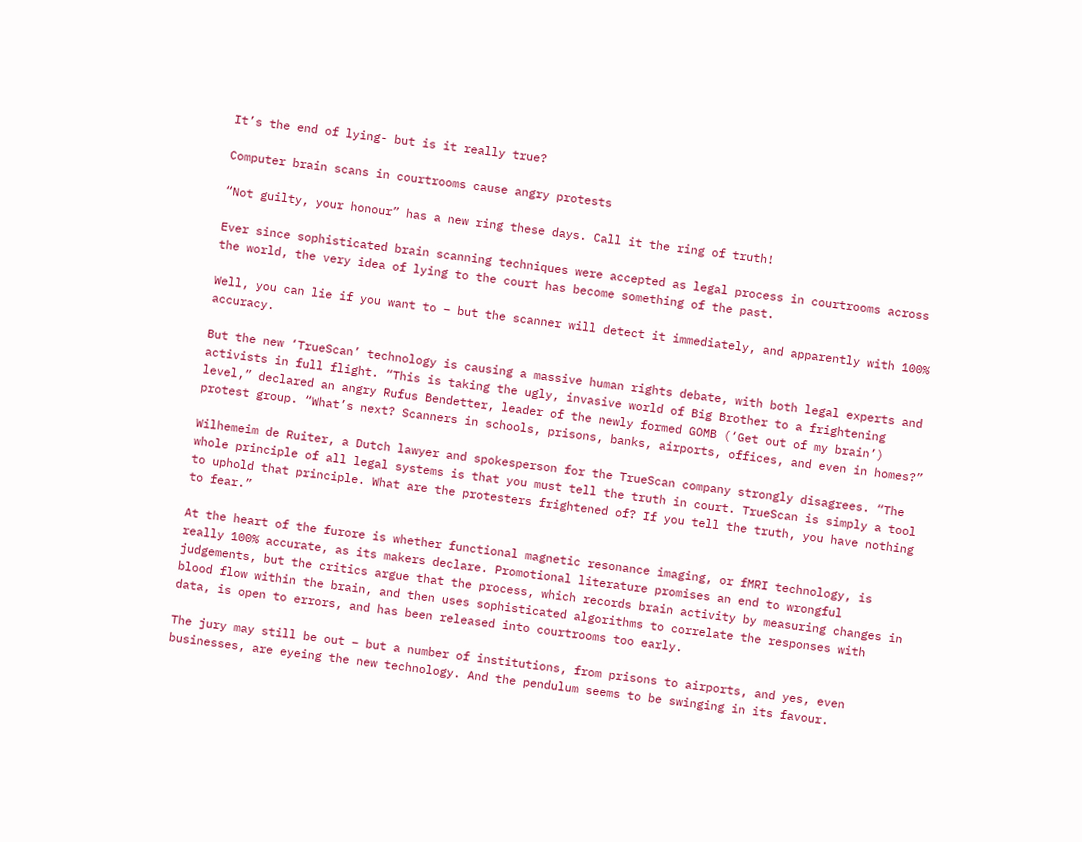It’s the end of lying- but is it really true?

Computer brain scans in courtrooms cause angry protests

“Not guilty, your honour” has a new ring these days. Call it the ring of truth!

Ever since sophisticated brain scanning techniques were accepted as legal process in courtrooms across the world, the very idea of lying to the court has become something of the past.

Well, you can lie if you want to – but the scanner will detect it immediately, and apparently with 100% accuracy.

But the new ‘TrueScan’ technology is causing a massive human rights debate, with both legal experts and activists in full flight. “This is taking the ugly, invasive world of Big Brother to a frightening level,” declared an angry Rufus Bendetter, leader of the newly formed GOMB (‘Get out of my brain’) protest group. “What’s next? Scanners in schools, prisons, banks, airports, offices, and even in homes?”

Wilhemeim de Ruiter, a Dutch lawyer and spokesperson for the TrueScan company strongly disagrees. “The whole principle of all legal systems is that you must tell the truth in court. TrueScan is simply a tool to uphold that principle. What are the protesters frightened of? If you tell the truth, you have nothing to fear.”

At the heart of the furore is whether functional magnetic resonance imaging, or fMRI technology, is really 100% accurate, as its makers declare. Promotional literature promises an end to wrongful judgements, but the critics argue that the process, which records brain activity by measuring changes in blood flow within the brain, and then uses sophisticated algorithms to correlate the responses with data, is open to errors, and has been released into courtrooms too early.

The jury may still be out – but a number of institutions, from prisons to airports, and yes, even businesses, are eyeing the new technology. And the pendulum seems to be swinging in its favour.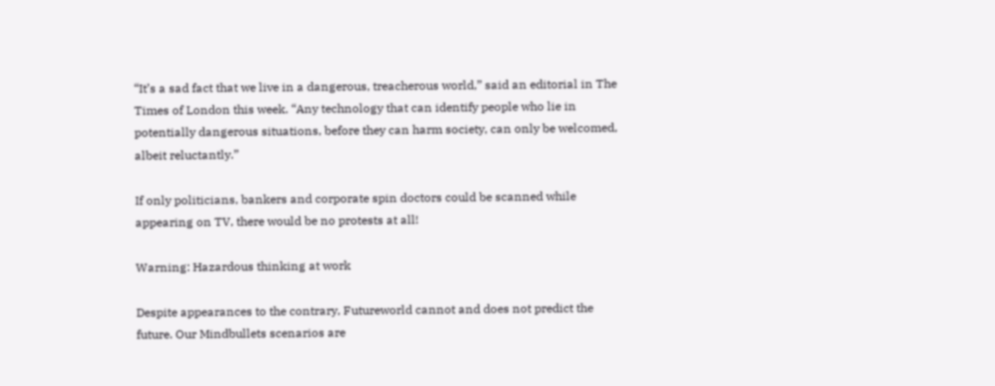“It’s a sad fact that we live in a dangerous, treacherous world,” said an editorial in The Times of London this week. “Any technology that can identify people who lie in potentially dangerous situations, before they can harm society, can only be welcomed, albeit reluctantly.”

If only politicians, bankers and corporate spin doctors could be scanned while appearing on TV, there would be no protests at all!

Warning: Hazardous thinking at work

Despite appearances to the contrary, Futureworld cannot and does not predict the future. Our Mindbullets scenarios are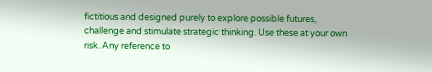fictitious and designed purely to explore possible futures, challenge and stimulate strategic thinking. Use these at your own risk. Any reference to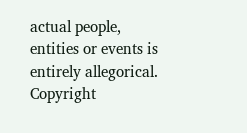actual people, entities or events is entirely allegorical. Copyright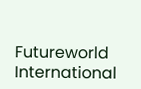Futureworld International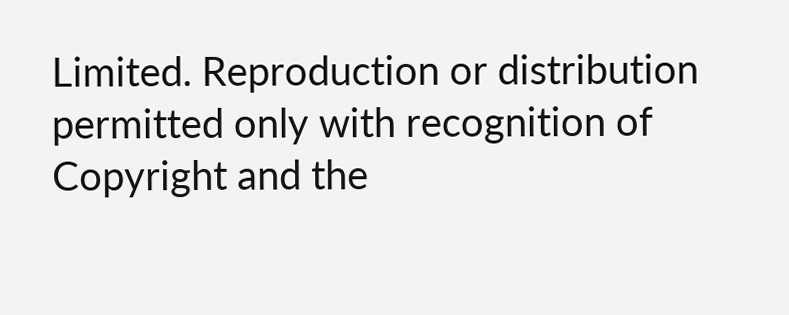Limited. Reproduction or distribution permitted only with recognition of Copyright and the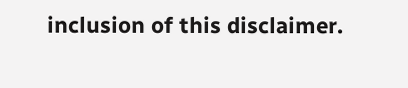inclusion of this disclaimer.